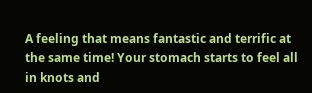A feeling that means fantastic and terrific at the same time! Your stomach starts to feel all in knots and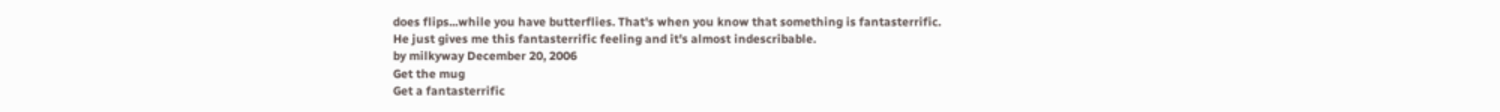does flips...while you have butterflies. That's when you know that something is fantasterrific.
He just gives me this fantasterrific feeling and it's almost indescribable.
by milkyway December 20, 2006
Get the mug
Get a fantasterrific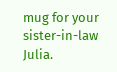mug for your sister-in-law Julia.